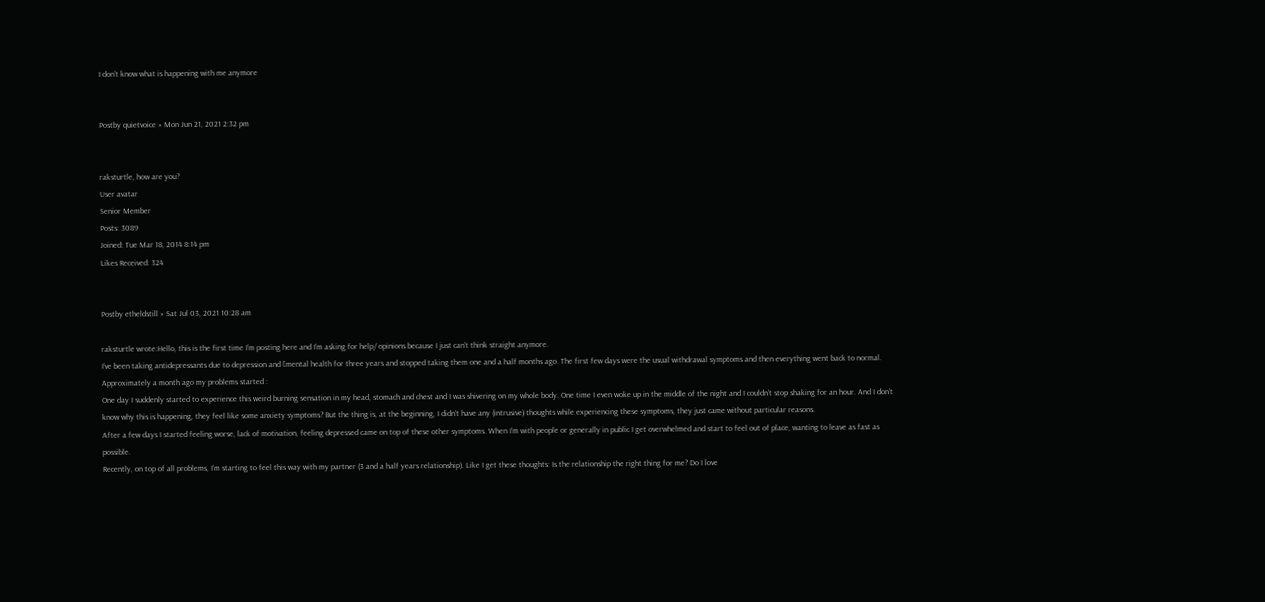I don’t know what is happening with me anymore


Postby quietvoice » Mon Jun 21, 2021 2:32 pm


raksturtle, how are you?
User avatar
Senior Member
Posts: 3089
Joined: Tue Mar 18, 2014 8:14 pm
Likes Received: 324


Postby etheldstill » Sat Jul 03, 2021 10:28 am

raksturtle wrote:Hello, this is the first time I’m posting here and I’m asking for help/ opinions because I just can’t think straight anymore.
I’ve been taking antidepressants due to depression and [mental health for three years and stopped taking them one and a half months ago. The first few days were the usual withdrawal symptoms and then everything went back to normal.
Approximately a month ago my problems started :
One day I suddenly started to experience this weird burning sensation in my head, stomach and chest and I was shivering on my whole body. One time I even woke up in the middle of the night and I couldn’t stop shaking for an hour. And I don’t know why this is happening, they feel like some anxiety symptoms? But the thing is, at the beginning, I didn’t have any (intrusive) thoughts while experiencing these symptoms, they just came without particular reasons.
After a few days I started feeling worse, lack of motivation, feeling depressed came on top of these other symptoms. When I’m with people or generally in public I get overwhelmed and start to feel out of place, wanting to leave as fast as possible.
Recently, on top of all problems, I’m starting to feel this way with my partner (3 and a half years relationship). Like I get these thoughts: Is the relationship the right thing for me? Do I love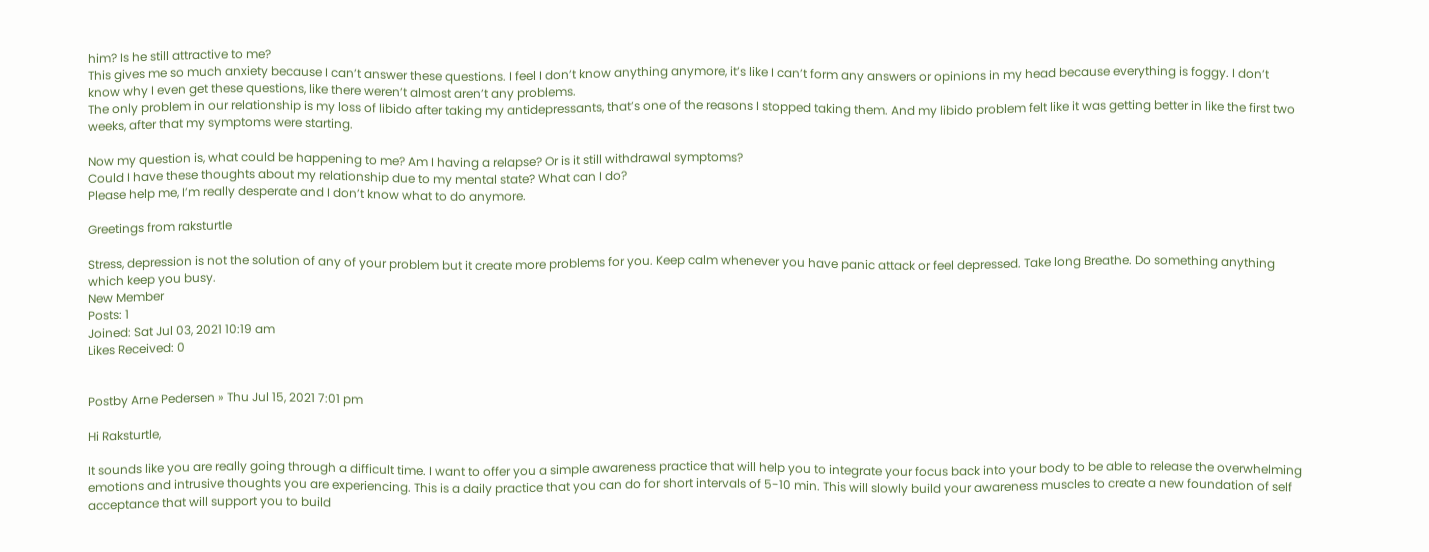him? Is he still attractive to me?
This gives me so much anxiety because I can’t answer these questions. I feel I don’t know anything anymore, it’s like I can’t form any answers or opinions in my head because everything is foggy. I don’t know why I even get these questions, like there weren’t almost aren’t any problems.
The only problem in our relationship is my loss of libido after taking my antidepressants, that’s one of the reasons I stopped taking them. And my libido problem felt like it was getting better in like the first two weeks, after that my symptoms were starting.

Now my question is, what could be happening to me? Am I having a relapse? Or is it still withdrawal symptoms?
Could I have these thoughts about my relationship due to my mental state? What can I do?
Please help me, I’m really desperate and I don’t know what to do anymore.

Greetings from raksturtle

Stress, depression is not the solution of any of your problem but it create more problems for you. Keep calm whenever you have panic attack or feel depressed. Take long Breathe. Do something anything which keep you busy.
New Member
Posts: 1
Joined: Sat Jul 03, 2021 10:19 am
Likes Received: 0


Postby Arne Pedersen » Thu Jul 15, 2021 7:01 pm

Hi Raksturtle,

It sounds like you are really going through a difficult time. I want to offer you a simple awareness practice that will help you to integrate your focus back into your body to be able to release the overwhelming emotions and intrusive thoughts you are experiencing. This is a daily practice that you can do for short intervals of 5-10 min. This will slowly build your awareness muscles to create a new foundation of self acceptance that will support you to build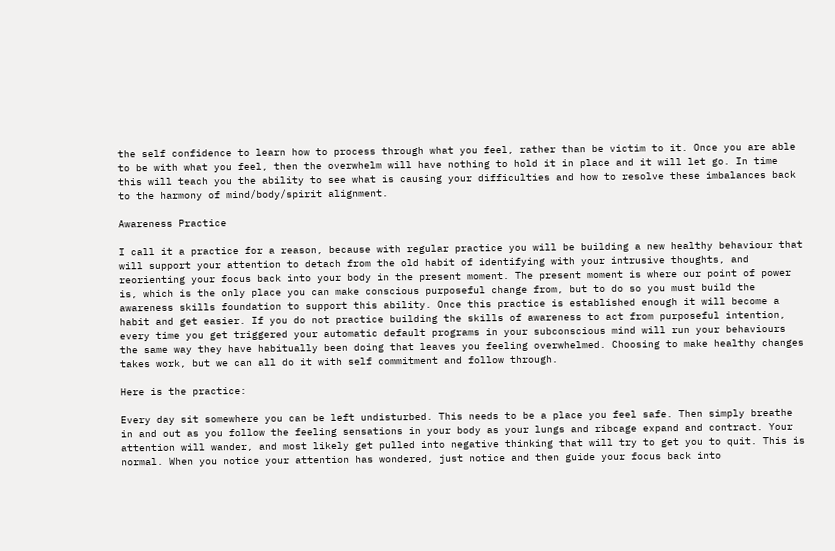the self confidence to learn how to process through what you feel, rather than be victim to it. Once you are able to be with what you feel, then the overwhelm will have nothing to hold it in place and it will let go. In time this will teach you the ability to see what is causing your difficulties and how to resolve these imbalances back to the harmony of mind/body/spirit alignment.

Awareness Practice

I call it a practice for a reason, because with regular practice you will be building a new healthy behaviour that will support your attention to detach from the old habit of identifying with your intrusive thoughts, and reorienting your focus back into your body in the present moment. The present moment is where our point of power is, which is the only place you can make conscious purposeful change from, but to do so you must build the awareness skills foundation to support this ability. Once this practice is established enough it will become a habit and get easier. If you do not practice building the skills of awareness to act from purposeful intention, every time you get triggered your automatic default programs in your subconscious mind will run your behaviours the same way they have habitually been doing that leaves you feeling overwhelmed. Choosing to make healthy changes takes work, but we can all do it with self commitment and follow through.

Here is the practice:

Every day sit somewhere you can be left undisturbed. This needs to be a place you feel safe. Then simply breathe in and out as you follow the feeling sensations in your body as your lungs and ribcage expand and contract. Your attention will wander, and most likely get pulled into negative thinking that will try to get you to quit. This is normal. When you notice your attention has wondered, just notice and then guide your focus back into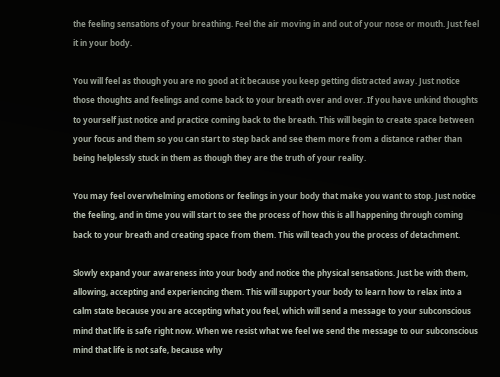the feeling sensations of your breathing. Feel the air moving in and out of your nose or mouth. Just feel it in your body.

You will feel as though you are no good at it because you keep getting distracted away. Just notice those thoughts and feelings and come back to your breath over and over. If you have unkind thoughts to yourself just notice and practice coming back to the breath. This will begin to create space between your focus and them so you can start to step back and see them more from a distance rather than being helplessly stuck in them as though they are the truth of your reality.

You may feel overwhelming emotions or feelings in your body that make you want to stop. Just notice the feeling, and in time you will start to see the process of how this is all happening through coming back to your breath and creating space from them. This will teach you the process of detachment.

Slowly expand your awareness into your body and notice the physical sensations. Just be with them, allowing, accepting and experiencing them. This will support your body to learn how to relax into a calm state because you are accepting what you feel, which will send a message to your subconscious mind that life is safe right now. When we resist what we feel we send the message to our subconscious mind that life is not safe, because why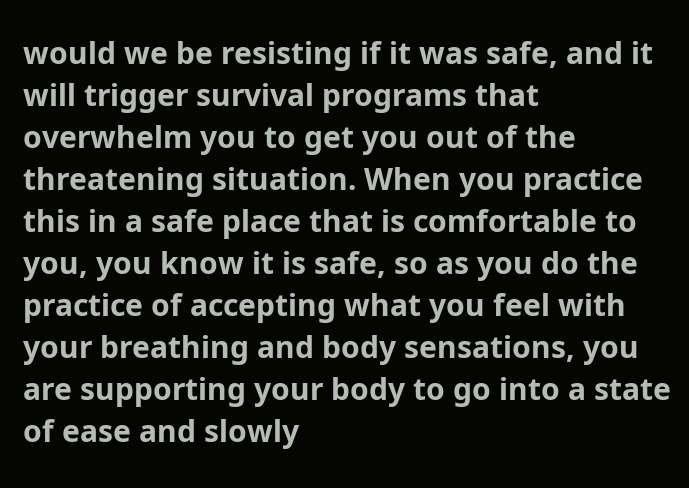would we be resisting if it was safe, and it will trigger survival programs that overwhelm you to get you out of the threatening situation. When you practice this in a safe place that is comfortable to you, you know it is safe, so as you do the practice of accepting what you feel with your breathing and body sensations, you are supporting your body to go into a state of ease and slowly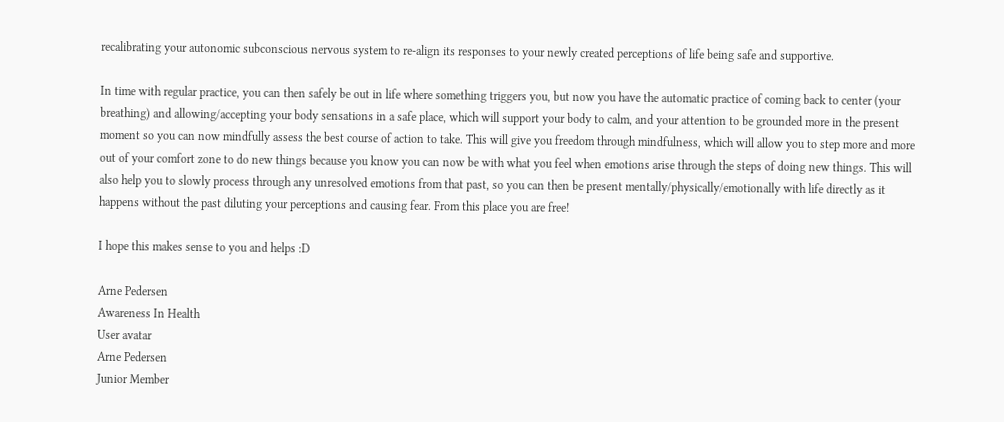recalibrating your autonomic subconscious nervous system to re-align its responses to your newly created perceptions of life being safe and supportive.

In time with regular practice, you can then safely be out in life where something triggers you, but now you have the automatic practice of coming back to center (your breathing) and allowing/accepting your body sensations in a safe place, which will support your body to calm, and your attention to be grounded more in the present moment so you can now mindfully assess the best course of action to take. This will give you freedom through mindfulness, which will allow you to step more and more out of your comfort zone to do new things because you know you can now be with what you feel when emotions arise through the steps of doing new things. This will also help you to slowly process through any unresolved emotions from that past, so you can then be present mentally/physically/emotionally with life directly as it happens without the past diluting your perceptions and causing fear. From this place you are free!

I hope this makes sense to you and helps :D

Arne Pedersen
Awareness In Health
User avatar
Arne Pedersen
Junior Member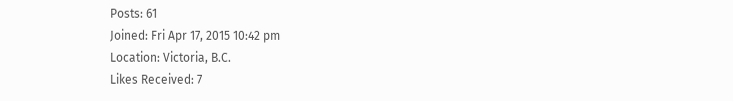Posts: 61
Joined: Fri Apr 17, 2015 10:42 pm
Location: Victoria, B.C.
Likes Received: 7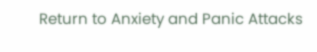Return to Anxiety and Panic Attacks